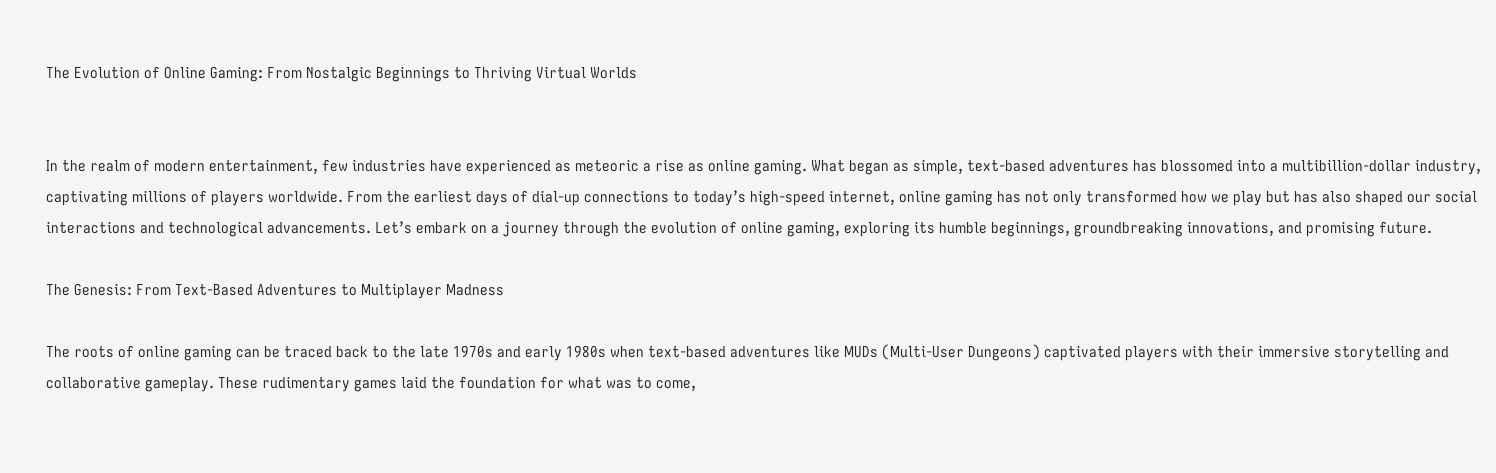The Evolution of Online Gaming: From Nostalgic Beginnings to Thriving Virtual Worlds


In the realm of modern entertainment, few industries have experienced as meteoric a rise as online gaming. What began as simple, text-based adventures has blossomed into a multibillion-dollar industry, captivating millions of players worldwide. From the earliest days of dial-up connections to today’s high-speed internet, online gaming has not only transformed how we play but has also shaped our social interactions and technological advancements. Let’s embark on a journey through the evolution of online gaming, exploring its humble beginnings, groundbreaking innovations, and promising future.

The Genesis: From Text-Based Adventures to Multiplayer Madness

The roots of online gaming can be traced back to the late 1970s and early 1980s when text-based adventures like MUDs (Multi-User Dungeons) captivated players with their immersive storytelling and collaborative gameplay. These rudimentary games laid the foundation for what was to come,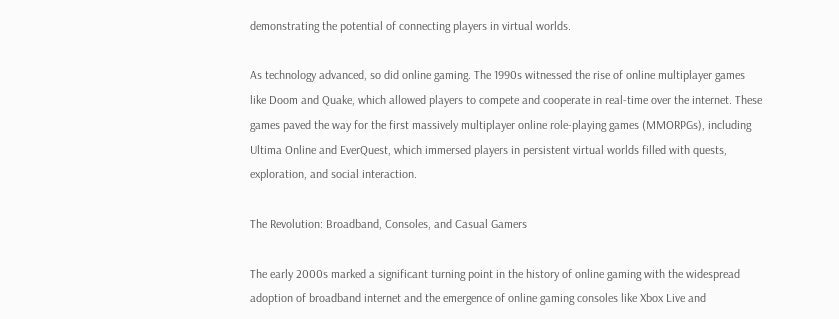demonstrating the potential of connecting players in virtual worlds.

As technology advanced, so did online gaming. The 1990s witnessed the rise of online multiplayer games like Doom and Quake, which allowed players to compete and cooperate in real-time over the internet. These games paved the way for the first massively multiplayer online role-playing games (MMORPGs), including Ultima Online and EverQuest, which immersed players in persistent virtual worlds filled with quests, exploration, and social interaction.

The Revolution: Broadband, Consoles, and Casual Gamers

The early 2000s marked a significant turning point in the history of online gaming with the widespread adoption of broadband internet and the emergence of online gaming consoles like Xbox Live and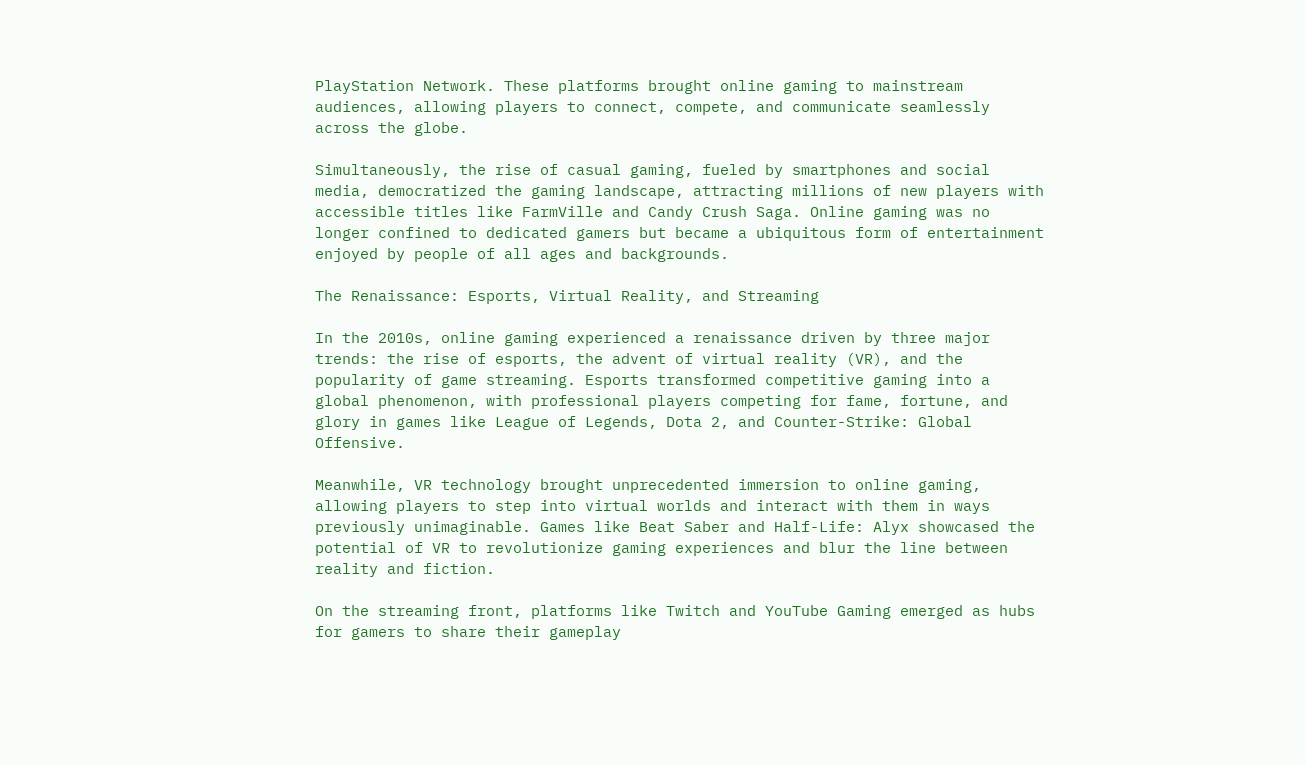PlayStation Network. These platforms brought online gaming to mainstream audiences, allowing players to connect, compete, and communicate seamlessly across the globe.

Simultaneously, the rise of casual gaming, fueled by smartphones and social media, democratized the gaming landscape, attracting millions of new players with accessible titles like FarmVille and Candy Crush Saga. Online gaming was no longer confined to dedicated gamers but became a ubiquitous form of entertainment enjoyed by people of all ages and backgrounds.

The Renaissance: Esports, Virtual Reality, and Streaming

In the 2010s, online gaming experienced a renaissance driven by three major trends: the rise of esports, the advent of virtual reality (VR), and the popularity of game streaming. Esports transformed competitive gaming into a global phenomenon, with professional players competing for fame, fortune, and glory in games like League of Legends, Dota 2, and Counter-Strike: Global Offensive.

Meanwhile, VR technology brought unprecedented immersion to online gaming, allowing players to step into virtual worlds and interact with them in ways previously unimaginable. Games like Beat Saber and Half-Life: Alyx showcased the potential of VR to revolutionize gaming experiences and blur the line between reality and fiction.

On the streaming front, platforms like Twitch and YouTube Gaming emerged as hubs for gamers to share their gameplay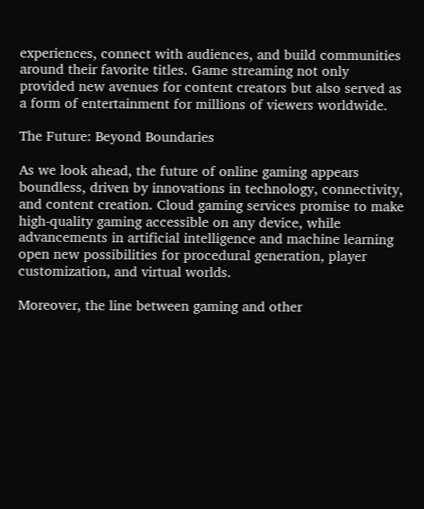experiences, connect with audiences, and build communities around their favorite titles. Game streaming not only provided new avenues for content creators but also served as a form of entertainment for millions of viewers worldwide.

The Future: Beyond Boundaries

As we look ahead, the future of online gaming appears boundless, driven by innovations in technology, connectivity, and content creation. Cloud gaming services promise to make high-quality gaming accessible on any device, while advancements in artificial intelligence and machine learning open new possibilities for procedural generation, player customization, and virtual worlds.

Moreover, the line between gaming and other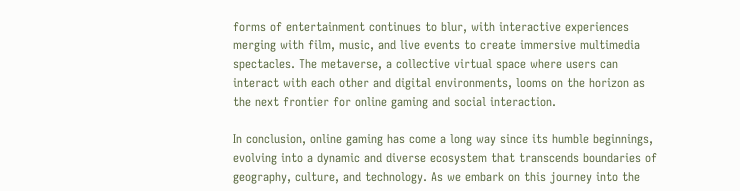forms of entertainment continues to blur, with interactive experiences merging with film, music, and live events to create immersive multimedia spectacles. The metaverse, a collective virtual space where users can interact with each other and digital environments, looms on the horizon as the next frontier for online gaming and social interaction.

In conclusion, online gaming has come a long way since its humble beginnings, evolving into a dynamic and diverse ecosystem that transcends boundaries of geography, culture, and technology. As we embark on this journey into the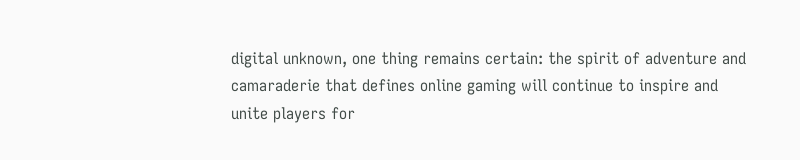digital unknown, one thing remains certain: the spirit of adventure and camaraderie that defines online gaming will continue to inspire and unite players for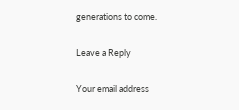generations to come.

Leave a Reply

Your email address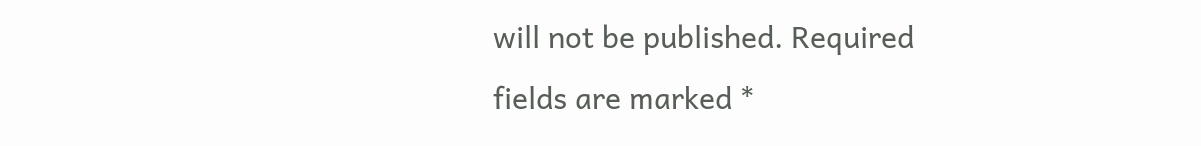will not be published. Required fields are marked *